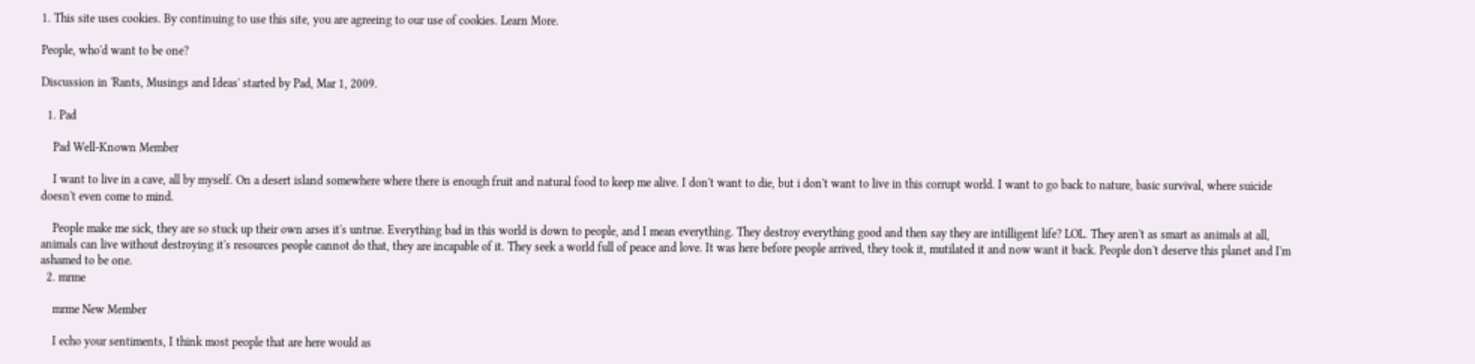1. This site uses cookies. By continuing to use this site, you are agreeing to our use of cookies. Learn More.

People, who'd want to be one?

Discussion in 'Rants, Musings and Ideas' started by Pad, Mar 1, 2009.

  1. Pad

    Pad Well-Known Member

    I want to live in a cave, all by myself. On a desert island somewhere where there is enough fruit and natural food to keep me alive. I don't want to die, but i don't want to live in this corrupt world. I want to go back to nature, basic survival, where suicide doesn't even come to mind.

    People make me sick, they are so stuck up their own arses it's untrue. Everything bad in this world is down to people, and I mean everything. They destroy everything good and then say they are intilligent life? LOL. They aren't as smart as animals at all, animals can live without destroying it's resources people cannot do that, they are incapable of it. They seek a world full of peace and love. It was here before people arrived, they took it, mutilated it and now want it back. People don't deserve this planet and I'm ashamed to be one.
  2. mrme

    mrme New Member

    I echo your sentiments, I think most people that are here would as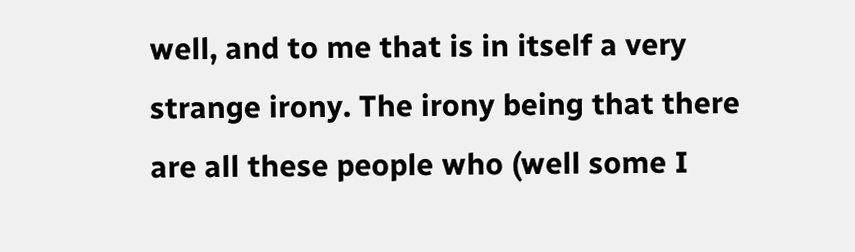well, and to me that is in itself a very strange irony. The irony being that there are all these people who (well some I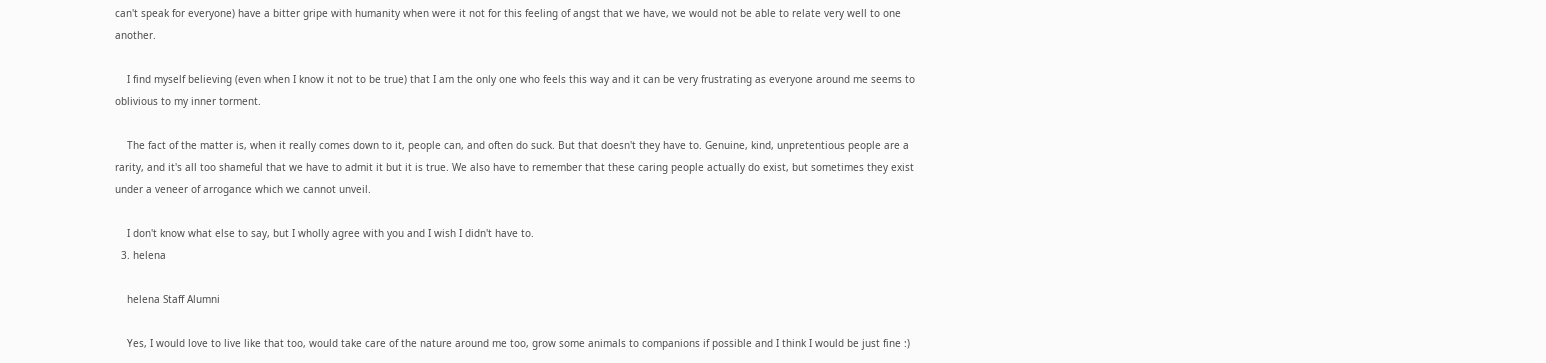can't speak for everyone) have a bitter gripe with humanity when were it not for this feeling of angst that we have, we would not be able to relate very well to one another.

    I find myself believing (even when I know it not to be true) that I am the only one who feels this way and it can be very frustrating as everyone around me seems to oblivious to my inner torment.

    The fact of the matter is, when it really comes down to it, people can, and often do suck. But that doesn't they have to. Genuine, kind, unpretentious people are a rarity, and it's all too shameful that we have to admit it but it is true. We also have to remember that these caring people actually do exist, but sometimes they exist under a veneer of arrogance which we cannot unveil.

    I don't know what else to say, but I wholly agree with you and I wish I didn't have to.
  3. helena

    helena Staff Alumni

    Yes, I would love to live like that too, would take care of the nature around me too, grow some animals to companions if possible and I think I would be just fine :)